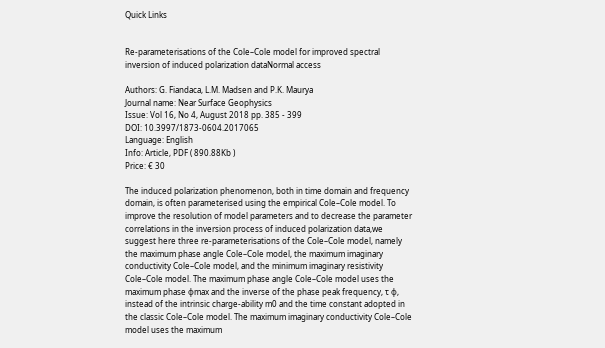Quick Links


Re-parameterisations of the Cole–Cole model for improved spectral inversion of induced polarization dataNormal access

Authors: G. Fiandaca, L.M. Madsen and P.K. Maurya
Journal name: Near Surface Geophysics
Issue: Vol 16, No 4, August 2018 pp. 385 - 399
DOI: 10.3997/1873-0604.2017065
Language: English
Info: Article, PDF ( 890.88Kb )
Price: € 30

The induced polarization phenomenon, both in time domain and frequency domain, is often parameterised using the empirical Cole–Cole model. To improve the resolution of model parameters and to decrease the parameter correlations in the inversion process of induced polarization data,we suggest here three re-parameterisations of the Cole–Cole model, namely the maximum phase angle Cole–Cole model, the maximum imaginary conductivity Cole–Cole model, and the minimum imaginary resistivity Cole–Cole model. The maximum phase angle Cole–Cole model uses the maximum phase ϕmax and the inverse of the phase peak frequency, τ ϕ, instead of the intrinsic charge-ability m0 and the time constant adopted in the classic Cole–Cole model. The maximum imaginary conductivity Cole–Cole model uses the maximum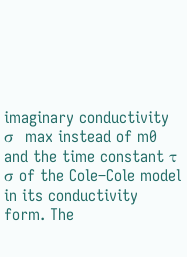imaginary conductivity σ  max instead of m0 and the time constant τ σ of the Cole–Cole model in its conductivity form. The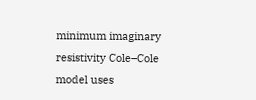minimum imaginary resistivity Cole–Cole model uses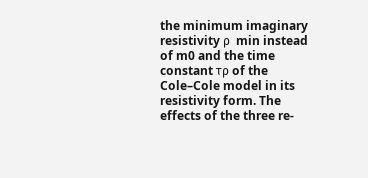the minimum imaginary resistivity ρ  min instead of m0 and the time constant τρ of the Cole–Cole model in its resistivity form. The effects of the three re-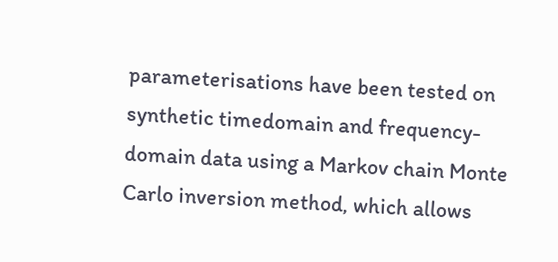parameterisations have been tested on synthetic timedomain and frequency-domain data using a Markov chain Monte Carlo inversion method, which allows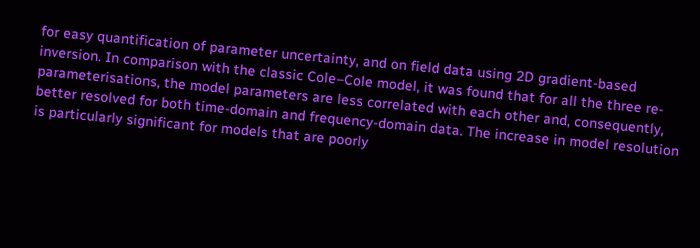for easy quantification of parameter uncertainty, and on field data using 2D gradient-based inversion. In comparison with the classic Cole–Cole model, it was found that for all the three re-parameterisations, the model parameters are less correlated with each other and, consequently, better resolved for both time-domain and frequency-domain data. The increase in model resolution is particularly significant for models that are poorly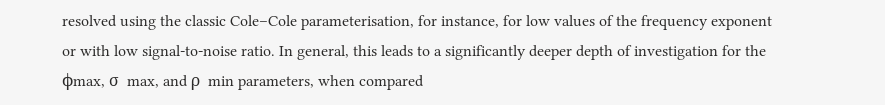resolved using the classic Cole–Cole parameterisation, for instance, for low values of the frequency exponent or with low signal-to-noise ratio. In general, this leads to a significantly deeper depth of investigation for the ϕmax, σ  max, and ρ  min parameters, when compared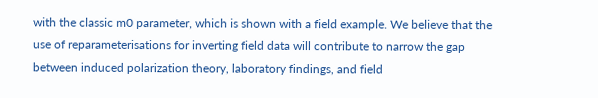with the classic m0 parameter, which is shown with a field example. We believe that the use of reparameterisations for inverting field data will contribute to narrow the gap between induced polarization theory, laboratory findings, and field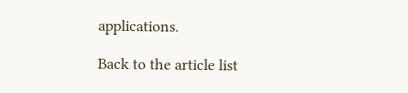applications.

Back to the article list